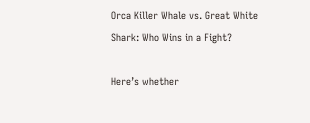Orca Killer Whale vs. Great White Shark: Who Wins in a Fight?

Here’s whether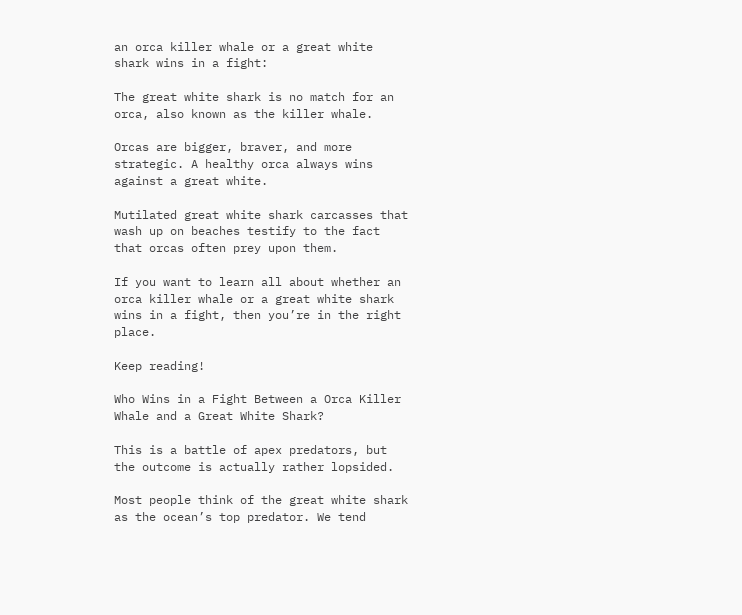an orca killer whale or a great white shark wins in a fight:

The great white shark is no match for an orca, also known as the killer whale.

Orcas are bigger, braver, and more strategic. A healthy orca always wins against a great white.

Mutilated great white shark carcasses that wash up on beaches testify to the fact that orcas often prey upon them.

If you want to learn all about whether an orca killer whale or a great white shark wins in a fight, then you’re in the right place.

Keep reading!

Who Wins in a Fight Between a Orca Killer Whale and a Great White Shark?

This is a battle of apex predators, but the outcome is actually rather lopsided.

Most people think of the great white shark as the ocean’s top predator. We tend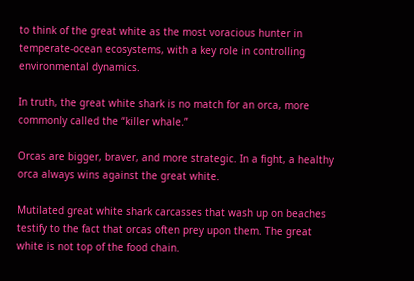to think of the great white as the most voracious hunter in temperate-ocean ecosystems, with a key role in controlling environmental dynamics.

In truth, the great white shark is no match for an orca, more commonly called the “killer whale.”

Orcas are bigger, braver, and more strategic. In a fight, a healthy orca always wins against the great white.

Mutilated great white shark carcasses that wash up on beaches testify to the fact that orcas often prey upon them. The great white is not top of the food chain.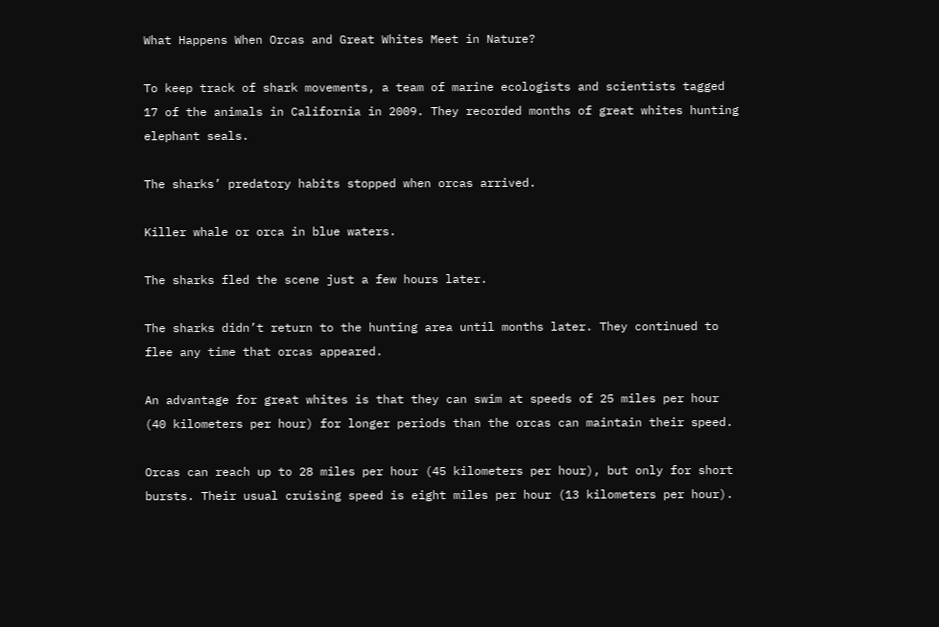What Happens When Orcas and Great Whites Meet in Nature?

To keep track of shark movements, a team of marine ecologists and scientists tagged 17 of the animals in California in 2009. They recorded months of great whites hunting elephant seals.

The sharks’ predatory habits stopped when orcas arrived.

Killer whale or orca in blue waters.

The sharks fled the scene just a few hours later.

The sharks didn’t return to the hunting area until months later. They continued to flee any time that orcas appeared.

An advantage for great whites is that they can swim at speeds of 25 miles per hour (40 kilometers per hour) for longer periods than the orcas can maintain their speed.

Orcas can reach up to 28 miles per hour (45 kilometers per hour), but only for short bursts. Their usual cruising speed is eight miles per hour (13 kilometers per hour).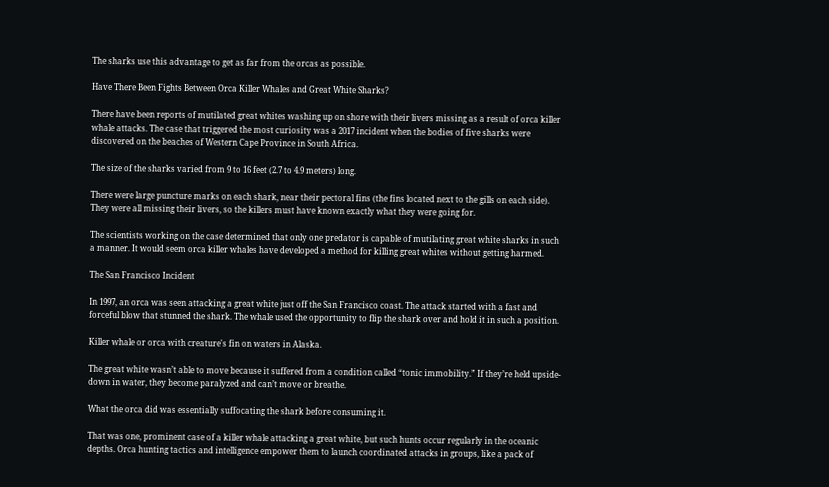The sharks use this advantage to get as far from the orcas as possible.

Have There Been Fights Between Orca Killer Whales and Great White Sharks?

There have been reports of mutilated great whites washing up on shore with their livers missing as a result of orca killer whale attacks. The case that triggered the most curiosity was a 2017 incident when the bodies of five sharks were discovered on the beaches of Western Cape Province in South Africa.

The size of the sharks varied from 9 to 16 feet (2.7 to 4.9 meters) long.

There were large puncture marks on each shark, near their pectoral fins (the fins located next to the gills on each side). They were all missing their livers, so the killers must have known exactly what they were going for.

The scientists working on the case determined that only one predator is capable of mutilating great white sharks in such a manner. It would seem orca killer whales have developed a method for killing great whites without getting harmed.

The San Francisco Incident

In 1997, an orca was seen attacking a great white just off the San Francisco coast. The attack started with a fast and forceful blow that stunned the shark. The whale used the opportunity to flip the shark over and hold it in such a position.

Killer whale or orca with creature's fin on waters in Alaska.

The great white wasn’t able to move because it suffered from a condition called “tonic immobility.” If they’re held upside-down in water, they become paralyzed and can’t move or breathe.

What the orca did was essentially suffocating the shark before consuming it.

That was one, prominent case of a killer whale attacking a great white, but such hunts occur regularly in the oceanic depths. Orca hunting tactics and intelligence empower them to launch coordinated attacks in groups, like a pack of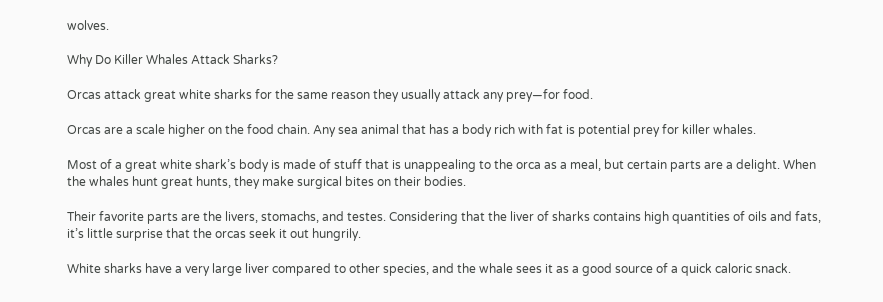wolves.

Why Do Killer Whales Attack Sharks?

Orcas attack great white sharks for the same reason they usually attack any prey—for food.

Orcas are a scale higher on the food chain. Any sea animal that has a body rich with fat is potential prey for killer whales.

Most of a great white shark’s body is made of stuff that is unappealing to the orca as a meal, but certain parts are a delight. When the whales hunt great hunts, they make surgical bites on their bodies.

Their favorite parts are the livers, stomachs, and testes. Considering that the liver of sharks contains high quantities of oils and fats, it’s little surprise that the orcas seek it out hungrily.

White sharks have a very large liver compared to other species, and the whale sees it as a good source of a quick caloric snack.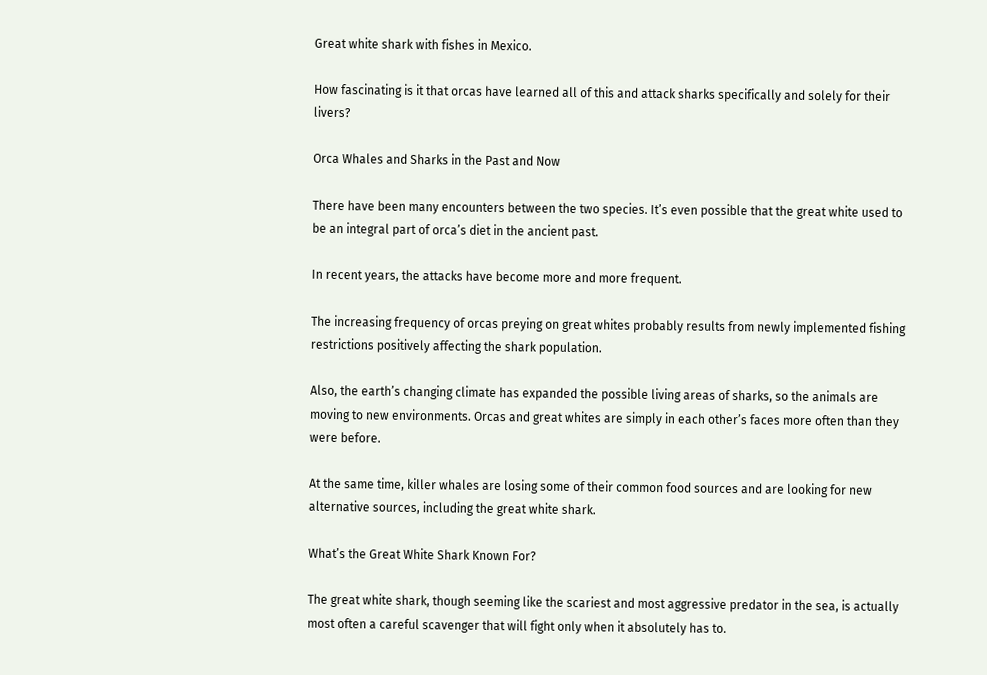Great white shark with fishes in Mexico.

How fascinating is it that orcas have learned all of this and attack sharks specifically and solely for their livers?

Orca Whales and Sharks in the Past and Now

There have been many encounters between the two species. It’s even possible that the great white used to be an integral part of orca’s diet in the ancient past.

In recent years, the attacks have become more and more frequent.

The increasing frequency of orcas preying on great whites probably results from newly implemented fishing restrictions positively affecting the shark population.

Also, the earth’s changing climate has expanded the possible living areas of sharks, so the animals are moving to new environments. Orcas and great whites are simply in each other’s faces more often than they were before.

At the same time, killer whales are losing some of their common food sources and are looking for new alternative sources, including the great white shark.

What’s the Great White Shark Known For?

The great white shark, though seeming like the scariest and most aggressive predator in the sea, is actually most often a careful scavenger that will fight only when it absolutely has to.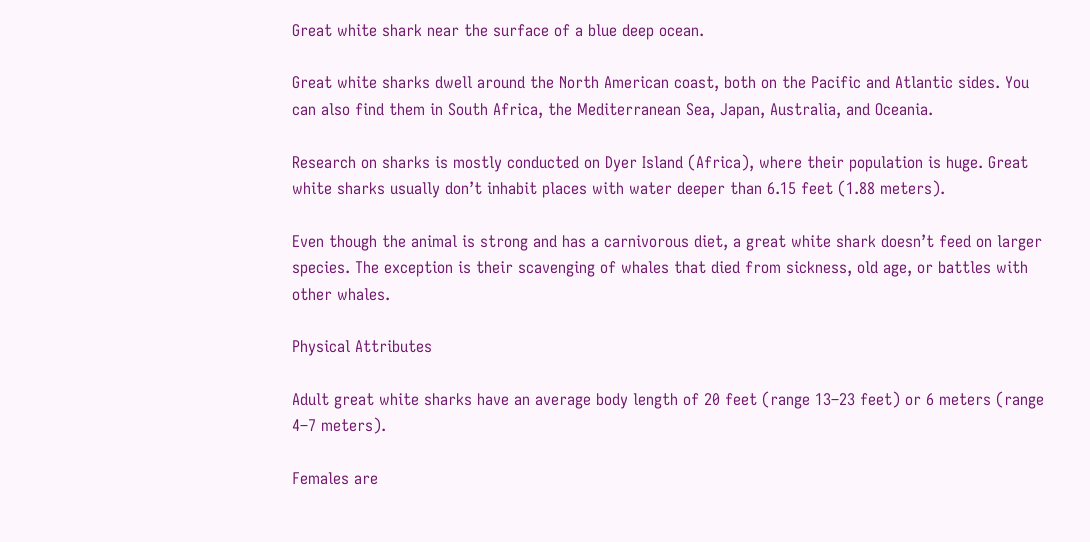Great white shark near the surface of a blue deep ocean.

Great white sharks dwell around the North American coast, both on the Pacific and Atlantic sides. You can also find them in South Africa, the Mediterranean Sea, Japan, Australia, and Oceania.

Research on sharks is mostly conducted on Dyer Island (Africa), where their population is huge. Great white sharks usually don’t inhabit places with water deeper than 6.15 feet (1.88 meters).

Even though the animal is strong and has a carnivorous diet, a great white shark doesn’t feed on larger species. The exception is their scavenging of whales that died from sickness, old age, or battles with other whales.

Physical Attributes

Adult great white sharks have an average body length of 20 feet (range 13–23 feet) or 6 meters (range 4–7 meters).

Females are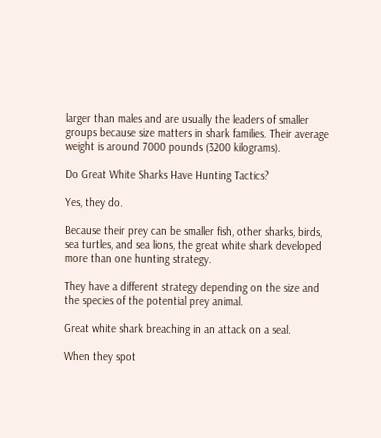larger than males and are usually the leaders of smaller groups because size matters in shark families. Their average weight is around 7000 pounds (3200 kilograms).

Do Great White Sharks Have Hunting Tactics?

Yes, they do.

Because their prey can be smaller fish, other sharks, birds, sea turtles, and sea lions, the great white shark developed more than one hunting strategy.

They have a different strategy depending on the size and the species of the potential prey animal.

Great white shark breaching in an attack on a seal.

When they spot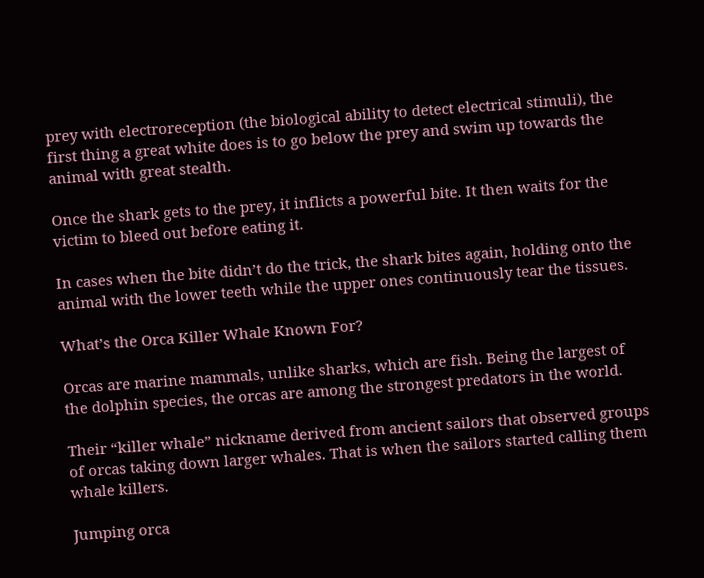prey with electroreception (the biological ability to detect electrical stimuli), the first thing a great white does is to go below the prey and swim up towards the animal with great stealth.

Once the shark gets to the prey, it inflicts a powerful bite. It then waits for the victim to bleed out before eating it.

In cases when the bite didn’t do the trick, the shark bites again, holding onto the animal with the lower teeth while the upper ones continuously tear the tissues.

What’s the Orca Killer Whale Known For?

Orcas are marine mammals, unlike sharks, which are fish. Being the largest of the dolphin species, the orcas are among the strongest predators in the world.

Their “killer whale” nickname derived from ancient sailors that observed groups of orcas taking down larger whales. That is when the sailors started calling them whale killers.

Jumping orca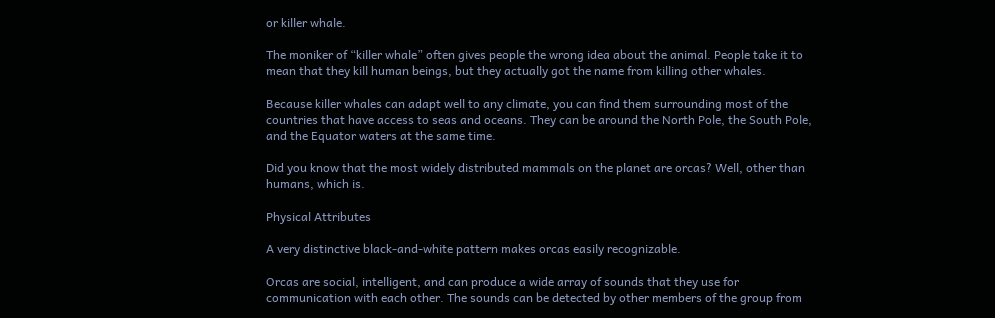or killer whale.

The moniker of “killer whale” often gives people the wrong idea about the animal. People take it to mean that they kill human beings, but they actually got the name from killing other whales.

Because killer whales can adapt well to any climate, you can find them surrounding most of the countries that have access to seas and oceans. They can be around the North Pole, the South Pole, and the Equator waters at the same time.

Did you know that the most widely distributed mammals on the planet are orcas? Well, other than humans, which is.

Physical Attributes

A very distinctive black-and-white pattern makes orcas easily recognizable.

Orcas are social, intelligent, and can produce a wide array of sounds that they use for communication with each other. The sounds can be detected by other members of the group from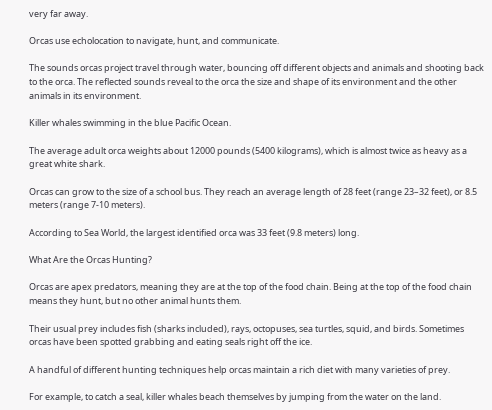very far away.

Orcas use echolocation to navigate, hunt, and communicate.

The sounds orcas project travel through water, bouncing off different objects and animals and shooting back to the orca. The reflected sounds reveal to the orca the size and shape of its environment and the other animals in its environment.

Killer whales swimming in the blue Pacific Ocean.

The average adult orca weights about 12000 pounds (5400 kilograms), which is almost twice as heavy as a great white shark.

Orcas can grow to the size of a school bus. They reach an average length of 28 feet (range 23–32 feet), or 8.5 meters (range 7-10 meters).

According to Sea World, the largest identified orca was 33 feet (9.8 meters) long.

What Are the Orcas Hunting?

Orcas are apex predators, meaning they are at the top of the food chain. Being at the top of the food chain means they hunt, but no other animal hunts them.

Their usual prey includes fish (sharks included), rays, octopuses, sea turtles, squid, and birds. Sometimes orcas have been spotted grabbing and eating seals right off the ice.

A handful of different hunting techniques help orcas maintain a rich diet with many varieties of prey.

For example, to catch a seal, killer whales beach themselves by jumping from the water on the land.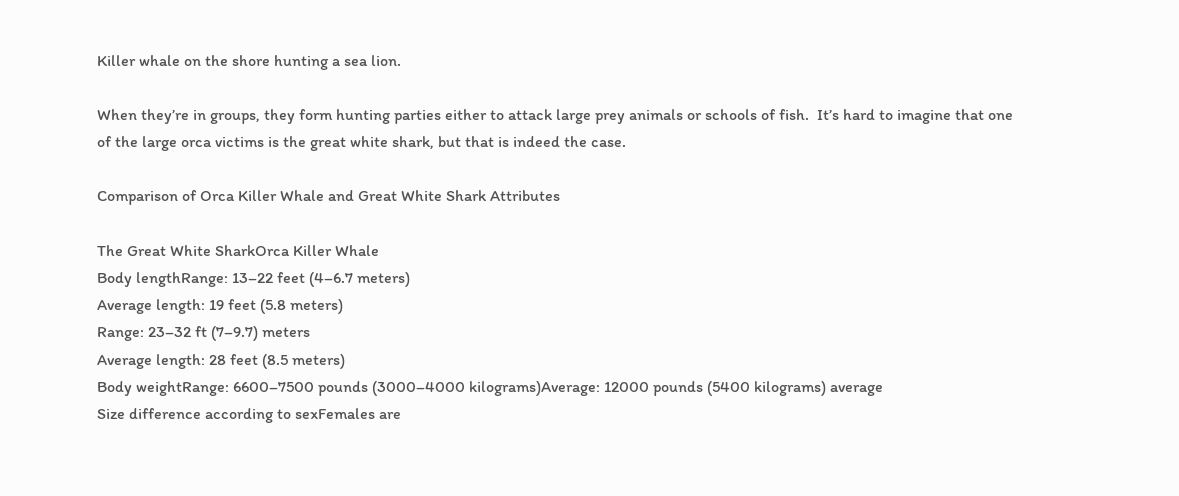Killer whale on the shore hunting a sea lion.

When they’re in groups, they form hunting parties either to attack large prey animals or schools of fish.  It’s hard to imagine that one of the large orca victims is the great white shark, but that is indeed the case.

Comparison of Orca Killer Whale and Great White Shark Attributes

The Great White SharkOrca Killer Whale
Body lengthRange: 13–22 feet (4–6.7 meters)
Average length: 19 feet (5.8 meters)
Range: 23–32 ft (7–9.7) meters
Average length: 28 feet (8.5 meters)
Body weightRange: 6600–7500 pounds (3000–4000 kilograms)Average: 12000 pounds (5400 kilograms) average
Size difference according to sexFemales are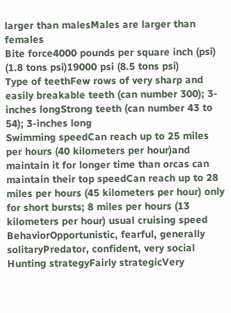larger than malesMales are larger than females
Bite force4000 pounds per square inch (psi) (1.8 tons psi)19000 psi (8.5 tons psi)
Type of teethFew rows of very sharp and easily breakable teeth (can number 300); 3-inches longStrong teeth (can number 43 to 54); 3-inches long
Swimming speedCan reach up to 25 miles per hours (40 kilometers per hour)and maintain it for longer time than orcas can maintain their top speedCan reach up to 28 miles per hours (45 kilometers per hour) only for short bursts; 8 miles per hours (13 kilometers per hour) usual cruising speed
BehaviorOpportunistic, fearful, generally solitaryPredator, confident, very social
Hunting strategyFairly strategicVery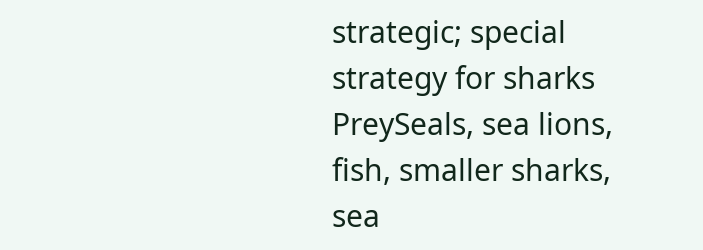strategic; special strategy for sharks
PreySeals, sea lions, fish, smaller sharks, sea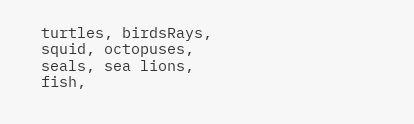turtles, birdsRays, squid, octopuses, seals, sea lions, fish,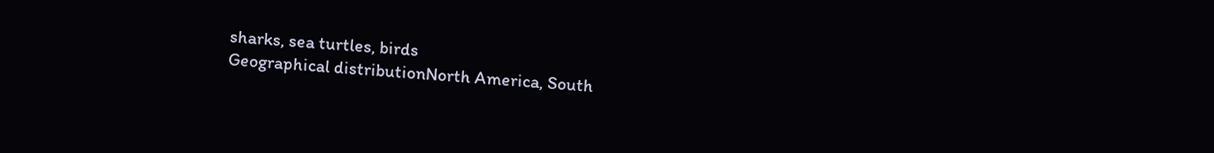sharks, sea turtles, birds
Geographical distributionNorth America, South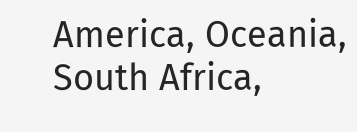America, Oceania, South Africa,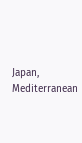Japan, Mediterranean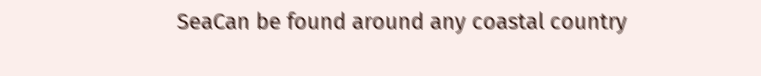SeaCan be found around any coastal country